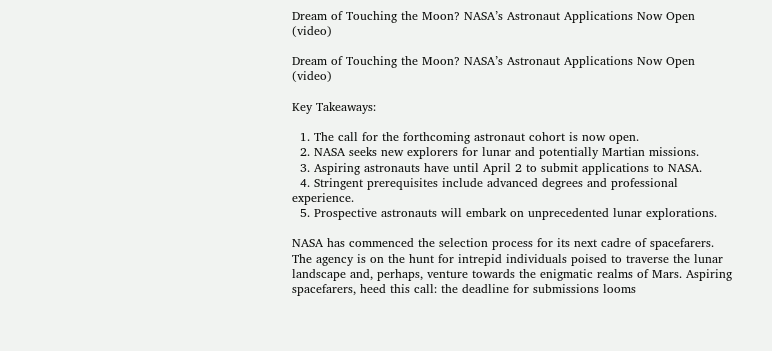Dream of Touching the Moon? NASA’s Astronaut Applications Now Open (video)

Dream of Touching the Moon? NASA’s Astronaut Applications Now Open (video)

Key Takeaways:

  1. The call for the forthcoming astronaut cohort is now open.
  2. NASA seeks new explorers for lunar and potentially Martian missions.
  3. Aspiring astronauts have until April 2 to submit applications to NASA.
  4. Stringent prerequisites include advanced degrees and professional experience.
  5. Prospective astronauts will embark on unprecedented lunar explorations.

NASA has commenced the selection process for its next cadre of spacefarers. The agency is on the hunt for intrepid individuals poised to traverse the lunar landscape and, perhaps, venture towards the enigmatic realms of Mars. Aspiring spacefarers, heed this call: the deadline for submissions looms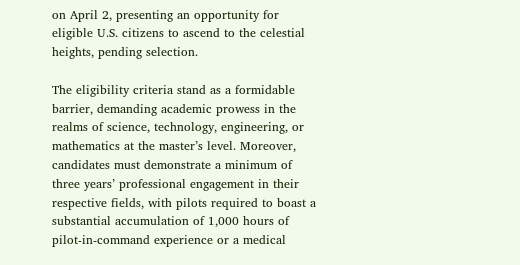on April 2, presenting an opportunity for eligible U.S. citizens to ascend to the celestial heights, pending selection.

The eligibility criteria stand as a formidable barrier, demanding academic prowess in the realms of science, technology, engineering, or mathematics at the master’s level. Moreover, candidates must demonstrate a minimum of three years’ professional engagement in their respective fields, with pilots required to boast a substantial accumulation of 1,000 hours of pilot-in-command experience or a medical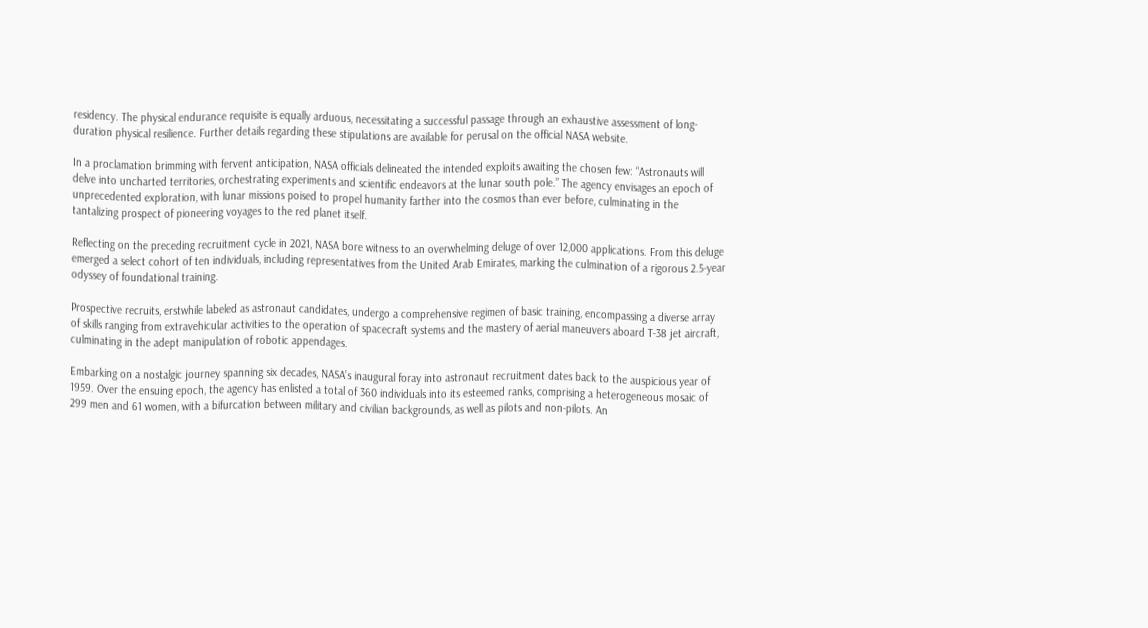residency. The physical endurance requisite is equally arduous, necessitating a successful passage through an exhaustive assessment of long-duration physical resilience. Further details regarding these stipulations are available for perusal on the official NASA website.

In a proclamation brimming with fervent anticipation, NASA officials delineated the intended exploits awaiting the chosen few: “Astronauts will delve into uncharted territories, orchestrating experiments and scientific endeavors at the lunar south pole.” The agency envisages an epoch of unprecedented exploration, with lunar missions poised to propel humanity farther into the cosmos than ever before, culminating in the tantalizing prospect of pioneering voyages to the red planet itself.

Reflecting on the preceding recruitment cycle in 2021, NASA bore witness to an overwhelming deluge of over 12,000 applications. From this deluge emerged a select cohort of ten individuals, including representatives from the United Arab Emirates, marking the culmination of a rigorous 2.5-year odyssey of foundational training.

Prospective recruits, erstwhile labeled as astronaut candidates, undergo a comprehensive regimen of basic training, encompassing a diverse array of skills ranging from extravehicular activities to the operation of spacecraft systems and the mastery of aerial maneuvers aboard T-38 jet aircraft, culminating in the adept manipulation of robotic appendages.

Embarking on a nostalgic journey spanning six decades, NASA’s inaugural foray into astronaut recruitment dates back to the auspicious year of 1959. Over the ensuing epoch, the agency has enlisted a total of 360 individuals into its esteemed ranks, comprising a heterogeneous mosaic of 299 men and 61 women, with a bifurcation between military and civilian backgrounds, as well as pilots and non-pilots. An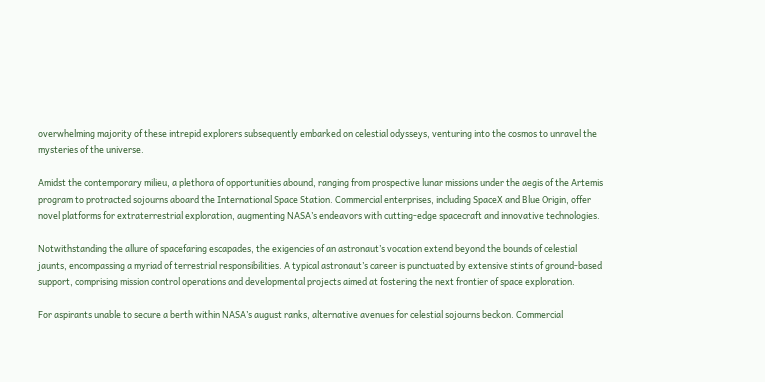overwhelming majority of these intrepid explorers subsequently embarked on celestial odysseys, venturing into the cosmos to unravel the mysteries of the universe.

Amidst the contemporary milieu, a plethora of opportunities abound, ranging from prospective lunar missions under the aegis of the Artemis program to protracted sojourns aboard the International Space Station. Commercial enterprises, including SpaceX and Blue Origin, offer novel platforms for extraterrestrial exploration, augmenting NASA’s endeavors with cutting-edge spacecraft and innovative technologies.

Notwithstanding the allure of spacefaring escapades, the exigencies of an astronaut’s vocation extend beyond the bounds of celestial jaunts, encompassing a myriad of terrestrial responsibilities. A typical astronaut’s career is punctuated by extensive stints of ground-based support, comprising mission control operations and developmental projects aimed at fostering the next frontier of space exploration.

For aspirants unable to secure a berth within NASA’s august ranks, alternative avenues for celestial sojourns beckon. Commercial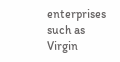enterprises such as Virgin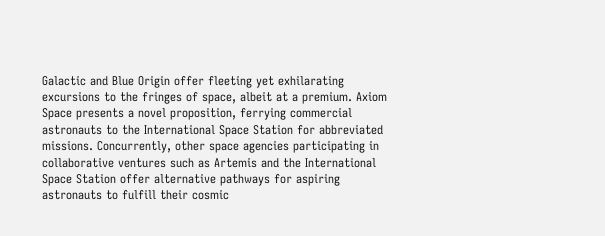Galactic and Blue Origin offer fleeting yet exhilarating excursions to the fringes of space, albeit at a premium. Axiom Space presents a novel proposition, ferrying commercial astronauts to the International Space Station for abbreviated missions. Concurrently, other space agencies participating in collaborative ventures such as Artemis and the International Space Station offer alternative pathways for aspiring astronauts to fulfill their cosmic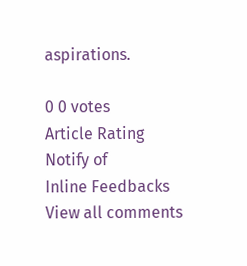aspirations.

0 0 votes
Article Rating
Notify of
Inline Feedbacks
View all comments